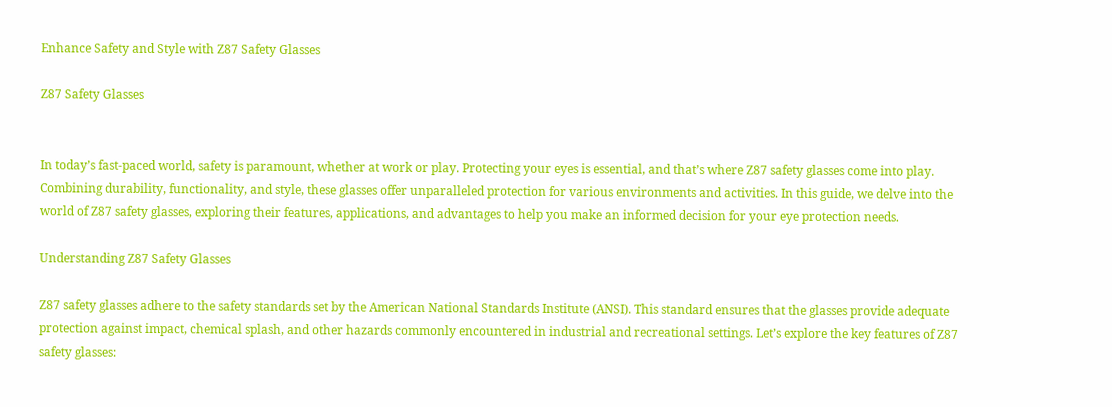Enhance Safety and Style with Z87 Safety Glasses

Z87 Safety Glasses


In today’s fast-paced world, safety is paramount, whether at work or play. Protecting your eyes is essential, and that’s where Z87 safety glasses come into play. Combining durability, functionality, and style, these glasses offer unparalleled protection for various environments and activities. In this guide, we delve into the world of Z87 safety glasses, exploring their features, applications, and advantages to help you make an informed decision for your eye protection needs.

Understanding Z87 Safety Glasses

Z87 safety glasses adhere to the safety standards set by the American National Standards Institute (ANSI). This standard ensures that the glasses provide adequate protection against impact, chemical splash, and other hazards commonly encountered in industrial and recreational settings. Let’s explore the key features of Z87 safety glasses: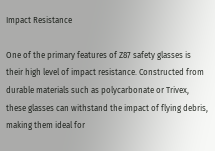Impact Resistance

One of the primary features of Z87 safety glasses is their high level of impact resistance. Constructed from durable materials such as polycarbonate or Trivex, these glasses can withstand the impact of flying debris, making them ideal for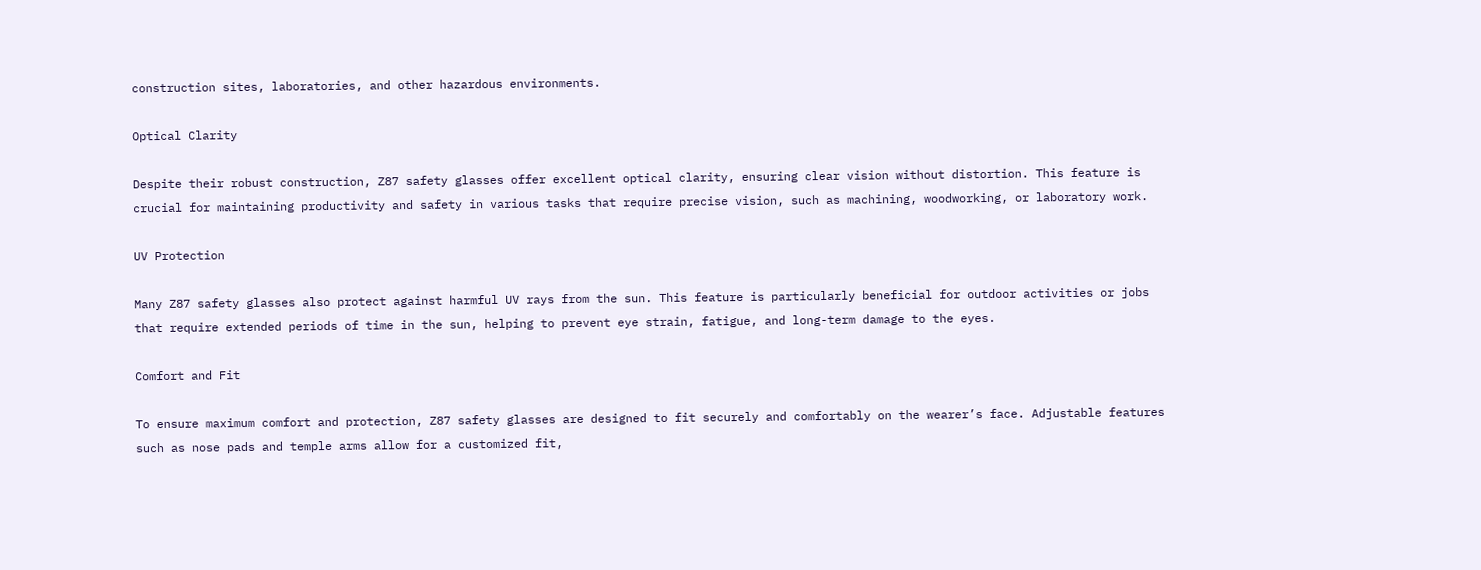construction sites, laboratories, and other hazardous environments.

Optical Clarity

Despite their robust construction, Z87 safety glasses offer excellent optical clarity, ensuring clear vision without distortion. This feature is crucial for maintaining productivity and safety in various tasks that require precise vision, such as machining, woodworking, or laboratory work.

UV Protection

Many Z87 safety glasses also protect against harmful UV rays from the sun. This feature is particularly beneficial for outdoor activities or jobs that require extended periods of time in the sun, helping to prevent eye strain, fatigue, and long-term damage to the eyes.

Comfort and Fit

To ensure maximum comfort and protection, Z87 safety glasses are designed to fit securely and comfortably on the wearer’s face. Adjustable features such as nose pads and temple arms allow for a customized fit,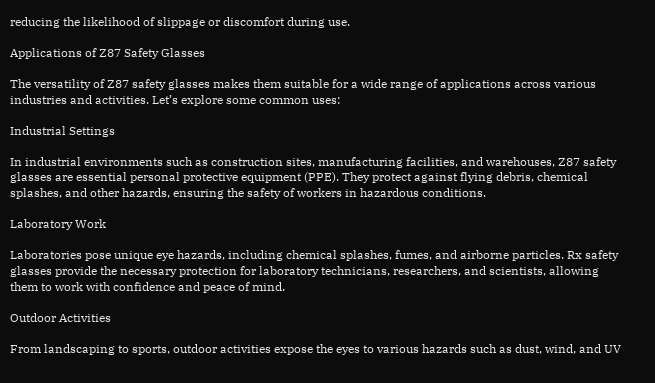reducing the likelihood of slippage or discomfort during use.

Applications of Z87 Safety Glasses

The versatility of Z87 safety glasses makes them suitable for a wide range of applications across various industries and activities. Let’s explore some common uses:

Industrial Settings

In industrial environments such as construction sites, manufacturing facilities, and warehouses, Z87 safety glasses are essential personal protective equipment (PPE). They protect against flying debris, chemical splashes, and other hazards, ensuring the safety of workers in hazardous conditions.

Laboratory Work

Laboratories pose unique eye hazards, including chemical splashes, fumes, and airborne particles. Rx safety glasses provide the necessary protection for laboratory technicians, researchers, and scientists, allowing them to work with confidence and peace of mind.

Outdoor Activities

From landscaping to sports, outdoor activities expose the eyes to various hazards such as dust, wind, and UV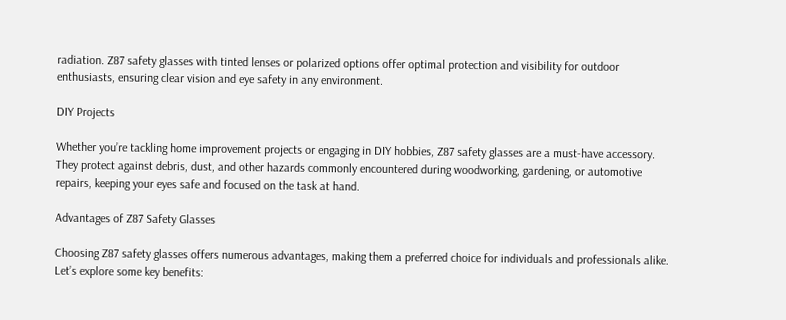radiation. Z87 safety glasses with tinted lenses or polarized options offer optimal protection and visibility for outdoor enthusiasts, ensuring clear vision and eye safety in any environment.

DIY Projects

Whether you’re tackling home improvement projects or engaging in DIY hobbies, Z87 safety glasses are a must-have accessory. They protect against debris, dust, and other hazards commonly encountered during woodworking, gardening, or automotive repairs, keeping your eyes safe and focused on the task at hand.

Advantages of Z87 Safety Glasses

Choosing Z87 safety glasses offers numerous advantages, making them a preferred choice for individuals and professionals alike. Let’s explore some key benefits: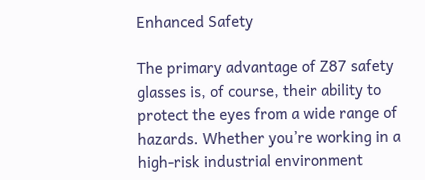Enhanced Safety

The primary advantage of Z87 safety glasses is, of course, their ability to protect the eyes from a wide range of hazards. Whether you’re working in a high-risk industrial environment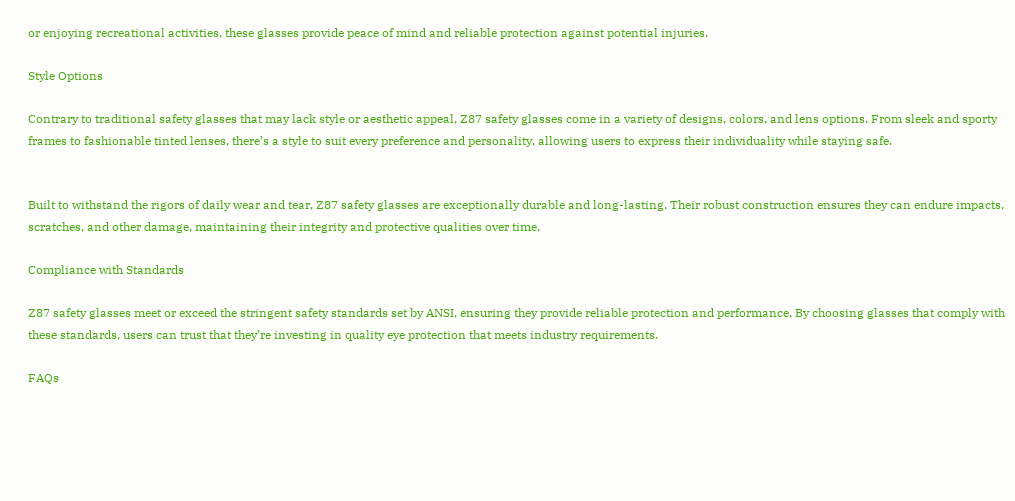or enjoying recreational activities, these glasses provide peace of mind and reliable protection against potential injuries.

Style Options

Contrary to traditional safety glasses that may lack style or aesthetic appeal, Z87 safety glasses come in a variety of designs, colors, and lens options. From sleek and sporty frames to fashionable tinted lenses, there’s a style to suit every preference and personality, allowing users to express their individuality while staying safe.


Built to withstand the rigors of daily wear and tear, Z87 safety glasses are exceptionally durable and long-lasting. Their robust construction ensures they can endure impacts, scratches, and other damage, maintaining their integrity and protective qualities over time.

Compliance with Standards

Z87 safety glasses meet or exceed the stringent safety standards set by ANSI, ensuring they provide reliable protection and performance. By choosing glasses that comply with these standards, users can trust that they’re investing in quality eye protection that meets industry requirements.

FAQs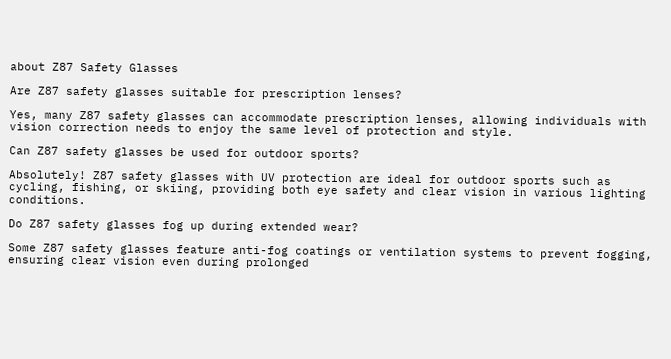about Z87 Safety Glasses

Are Z87 safety glasses suitable for prescription lenses?

Yes, many Z87 safety glasses can accommodate prescription lenses, allowing individuals with vision correction needs to enjoy the same level of protection and style.

Can Z87 safety glasses be used for outdoor sports?

Absolutely! Z87 safety glasses with UV protection are ideal for outdoor sports such as cycling, fishing, or skiing, providing both eye safety and clear vision in various lighting conditions.

Do Z87 safety glasses fog up during extended wear?

Some Z87 safety glasses feature anti-fog coatings or ventilation systems to prevent fogging, ensuring clear vision even during prolonged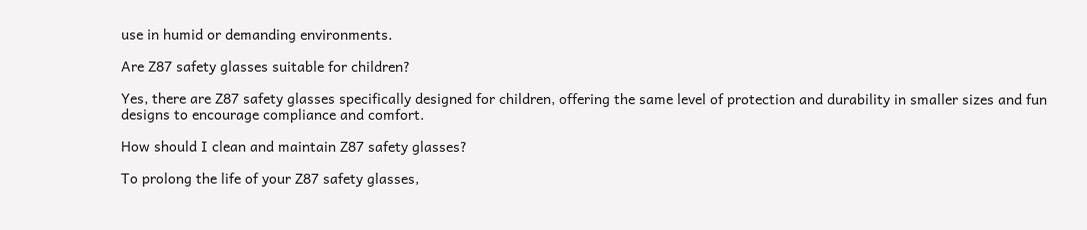use in humid or demanding environments.

Are Z87 safety glasses suitable for children?

Yes, there are Z87 safety glasses specifically designed for children, offering the same level of protection and durability in smaller sizes and fun designs to encourage compliance and comfort.

How should I clean and maintain Z87 safety glasses?

To prolong the life of your Z87 safety glasses,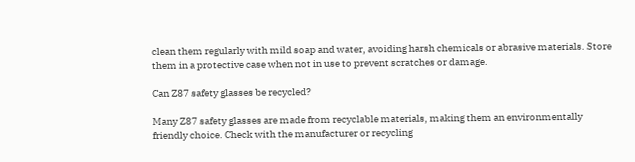clean them regularly with mild soap and water, avoiding harsh chemicals or abrasive materials. Store them in a protective case when not in use to prevent scratches or damage.

Can Z87 safety glasses be recycled?

Many Z87 safety glasses are made from recyclable materials, making them an environmentally friendly choice. Check with the manufacturer or recycling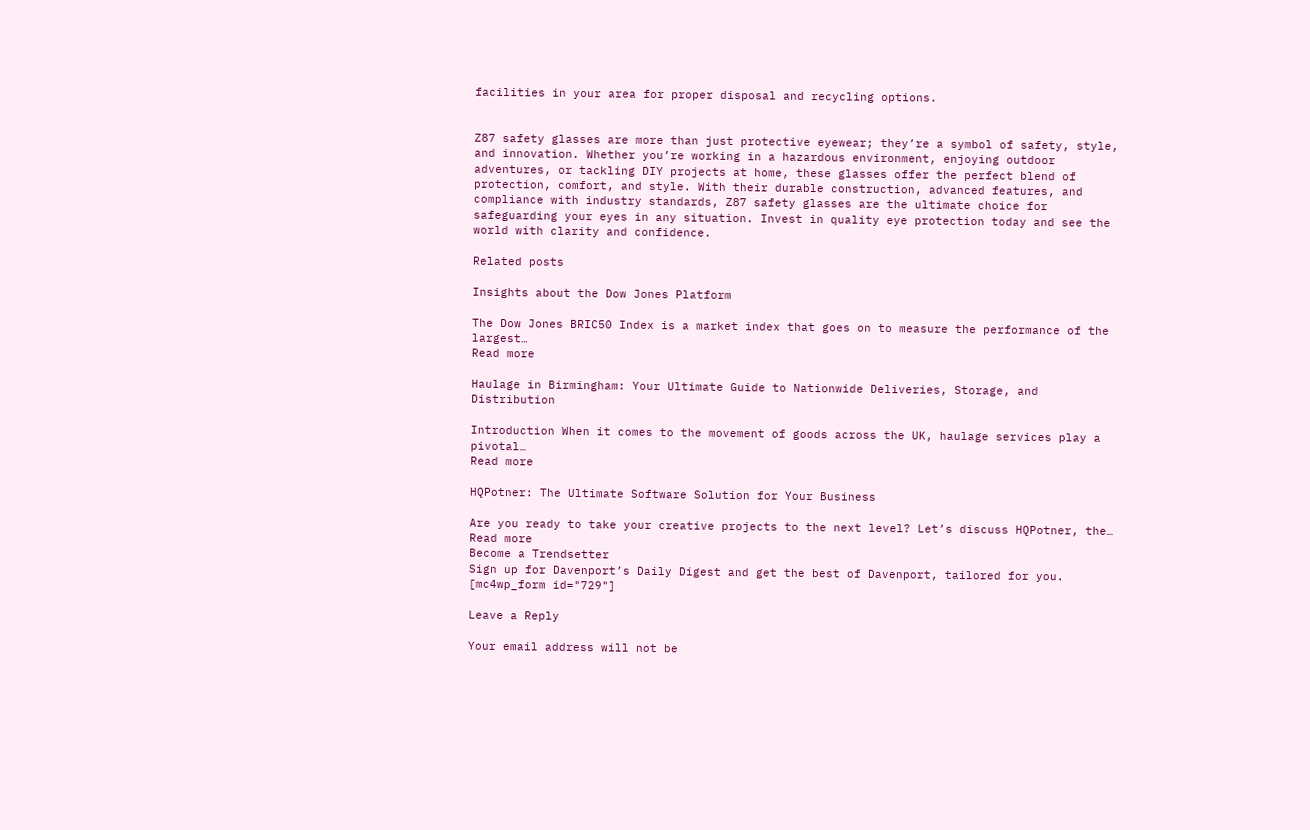facilities in your area for proper disposal and recycling options.


Z87 safety glasses are more than just protective eyewear; they’re a symbol of safety, style, and innovation. Whether you’re working in a hazardous environment, enjoying outdoor adventures, or tackling DIY projects at home, these glasses offer the perfect blend of protection, comfort, and style. With their durable construction, advanced features, and compliance with industry standards, Z87 safety glasses are the ultimate choice for safeguarding your eyes in any situation. Invest in quality eye protection today and see the world with clarity and confidence.

Related posts

Insights about the Dow Jones Platform

The Dow Jones BRIC50 Index is a market index that goes on to measure the performance of the largest…
Read more

Haulage in Birmingham: Your Ultimate Guide to Nationwide Deliveries, Storage, and Distribution

Introduction When it comes to the movement of goods across the UK, haulage services play a pivotal…
Read more

HQPotner: The Ultimate Software Solution for Your Business

Are you ready to take your creative projects to the next level? Let’s discuss HQPotner, the…
Read more
Become a Trendsetter
Sign up for Davenport’s Daily Digest and get the best of Davenport, tailored for you. [mc4wp_form id="729"]

Leave a Reply

Your email address will not be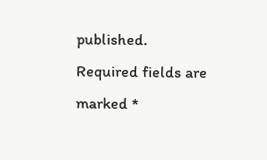published. Required fields are marked *